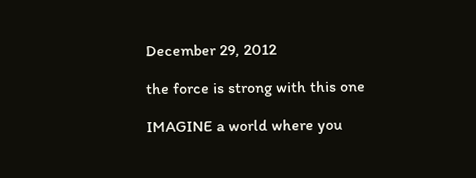December 29, 2012

the force is strong with this one

IMAGINE a world where you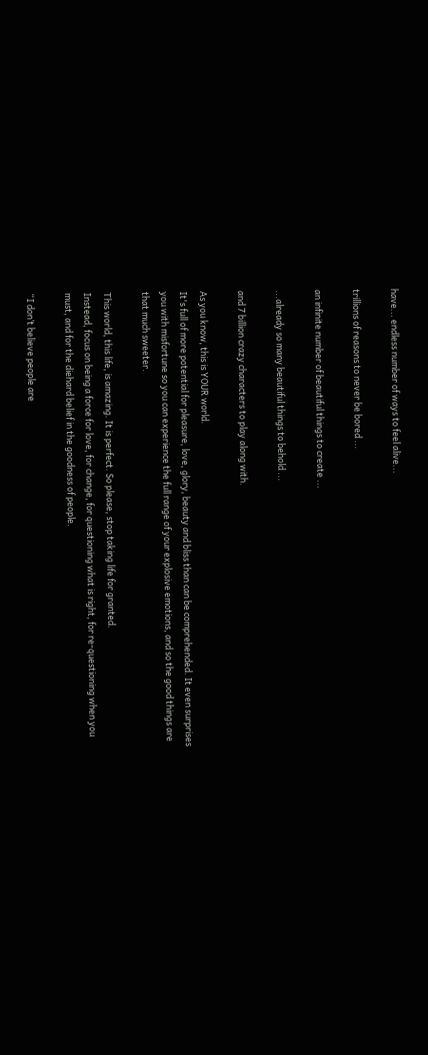have... endless number of ways to feel alive...

trillions of reasons to never be bored ...

an infinite number of beautiful things to create ...

...already so many beautiful things to behold ...

and 7 billion crazy characters to play along with.

As you know, this is YOUR world.
It's full of more potential for pleasure, love, glory, beauty and bliss than can be comprehended. It even surprises you with misfortune so you can experience the full range of your explosive emotions, and so the good things are that much sweeter.

This world, this life, is amazing. It is perfect. So please, stop taking life for granted.
Instead, focus on being a force for love, for change, for questioning what is right, for re-questioning when you must, and for the diehard belief in the goodness of people.

“I don’t believe people are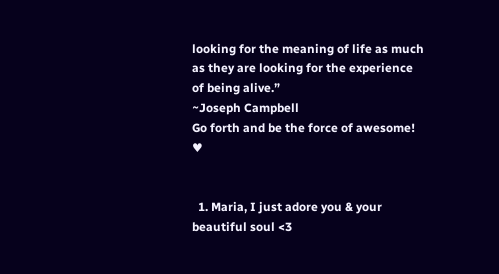looking for the meaning of life as much as they are looking for the experience of being alive.”
~Joseph Campbell
Go forth and be the force of awesome! ♥


  1. Maria, I just adore you & your beautiful soul <3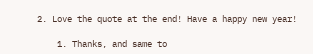2. Love the quote at the end! Have a happy new year!

    1. Thanks, and same to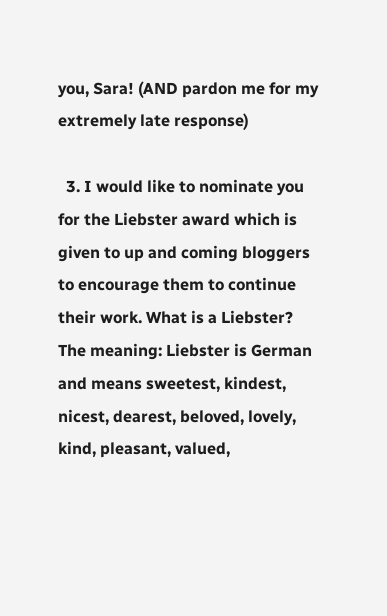you, Sara! (AND pardon me for my extremely late response)

  3. I would like to nominate you for the Liebster award which is given to up and coming bloggers to encourage them to continue their work. What is a Liebster? The meaning: Liebster is German and means sweetest, kindest, nicest, dearest, beloved, lovely, kind, pleasant, valued,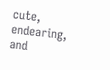cute, endearing, and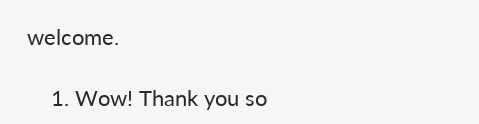welcome.

    1. Wow! Thank you so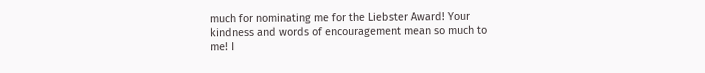much for nominating me for the Liebster Award! Your kindness and words of encouragement mean so much to me! I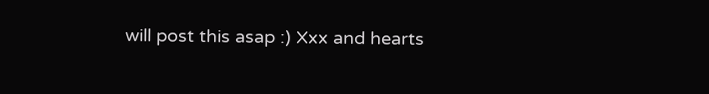will post this asap :) Xxx and hearts